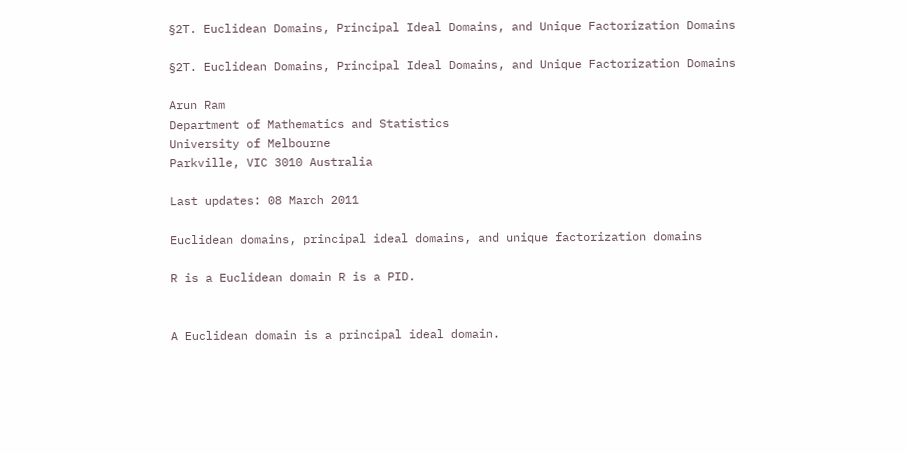§2T. Euclidean Domains, Principal Ideal Domains, and Unique Factorization Domains

§2T. Euclidean Domains, Principal Ideal Domains, and Unique Factorization Domains

Arun Ram
Department of Mathematics and Statistics
University of Melbourne
Parkville, VIC 3010 Australia

Last updates: 08 March 2011

Euclidean domains, principal ideal domains, and unique factorization domains

R is a Euclidean domain R is a PID.


A Euclidean domain is a principal ideal domain.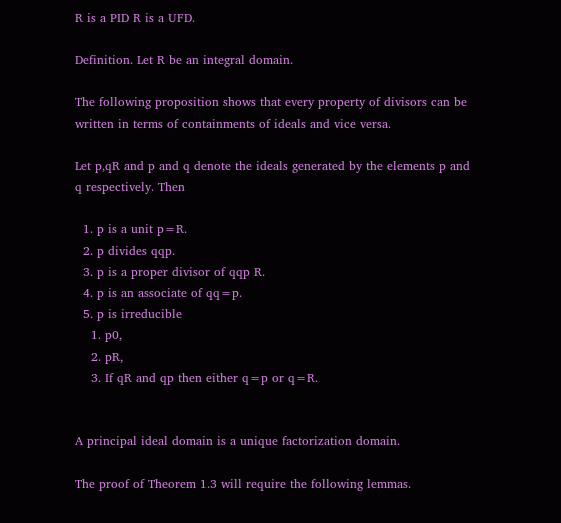R is a PID R is a UFD.

Definition. Let R be an integral domain.

The following proposition shows that every property of divisors can be written in terms of containments of ideals and vice versa.

Let p,qR and p and q denote the ideals generated by the elements p and q respectively. Then

  1. p is a unit p=R.
  2. p divides qqp.
  3. p is a proper divisor of qqp R.
  4. p is an associate of qq=p.
  5. p is irreducible
    1. p0,
    2. pR,
    3. If qR and qp then either q=p or q=R.


A principal ideal domain is a unique factorization domain.

The proof of Theorem 1.3 will require the following lemmas.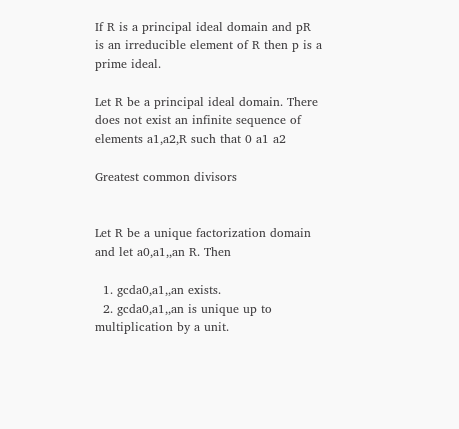If R is a principal ideal domain and pR is an irreducible element of R then p is a prime ideal.

Let R be a principal ideal domain. There does not exist an infinite sequence of elements a1,a2,R such that 0 a1 a2

Greatest common divisors


Let R be a unique factorization domain and let a0,a1,,an R. Then

  1. gcda0,a1,,an exists.
  2. gcda0,a1,,an is unique up to multiplication by a unit.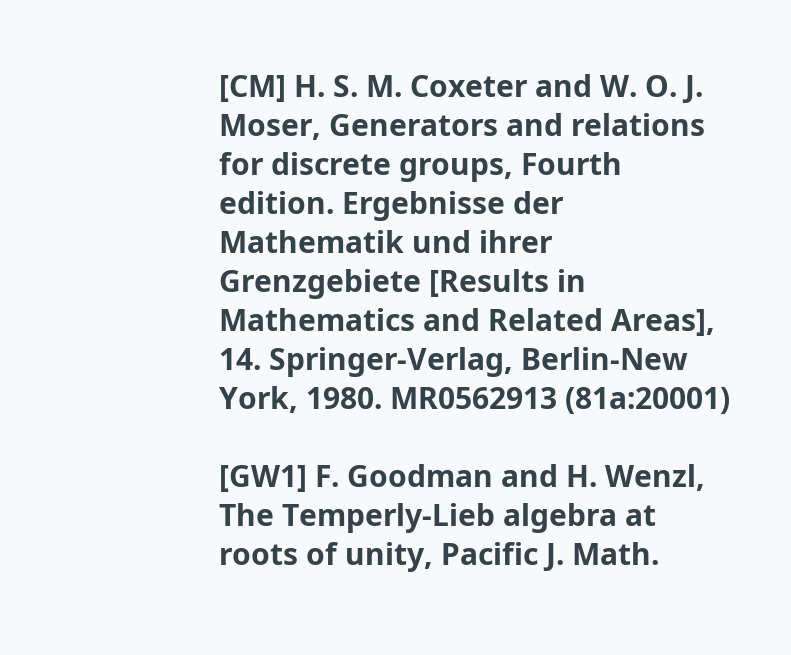[CM] H. S. M. Coxeter and W. O. J. Moser, Generators and relations for discrete groups, Fourth edition. Ergebnisse der Mathematik und ihrer Grenzgebiete [Results in Mathematics and Related Areas], 14. Springer-Verlag, Berlin-New York, 1980. MR0562913 (81a:20001)

[GW1] F. Goodman and H. Wenzl, The Temperly-Lieb algebra at roots of unity, Pacific J. Math.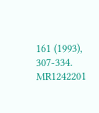161 (1993), 307-334. MR1242201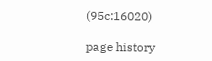(95c:16020)

page history